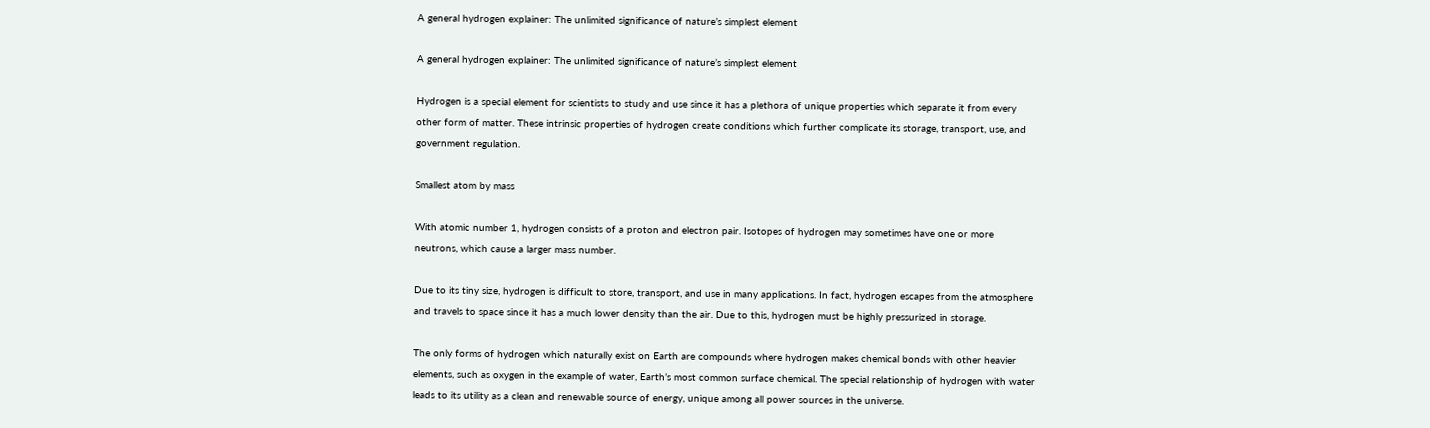A general hydrogen explainer: The unlimited significance of nature’s simplest element

A general hydrogen explainer: The unlimited significance of nature’s simplest element

Hydrogen is a special element for scientists to study and use since it has a plethora of unique properties which separate it from every other form of matter. These intrinsic properties of hydrogen create conditions which further complicate its storage, transport, use, and government regulation.

Smallest atom by mass

With atomic number 1, hydrogen consists of a proton and electron pair. Isotopes of hydrogen may sometimes have one or more neutrons, which cause a larger mass number.

Due to its tiny size, hydrogen is difficult to store, transport, and use in many applications. In fact, hydrogen escapes from the atmosphere and travels to space since it has a much lower density than the air. Due to this, hydrogen must be highly pressurized in storage.

The only forms of hydrogen which naturally exist on Earth are compounds where hydrogen makes chemical bonds with other heavier elements, such as oxygen in the example of water, Earth’s most common surface chemical. The special relationship of hydrogen with water leads to its utility as a clean and renewable source of energy, unique among all power sources in the universe.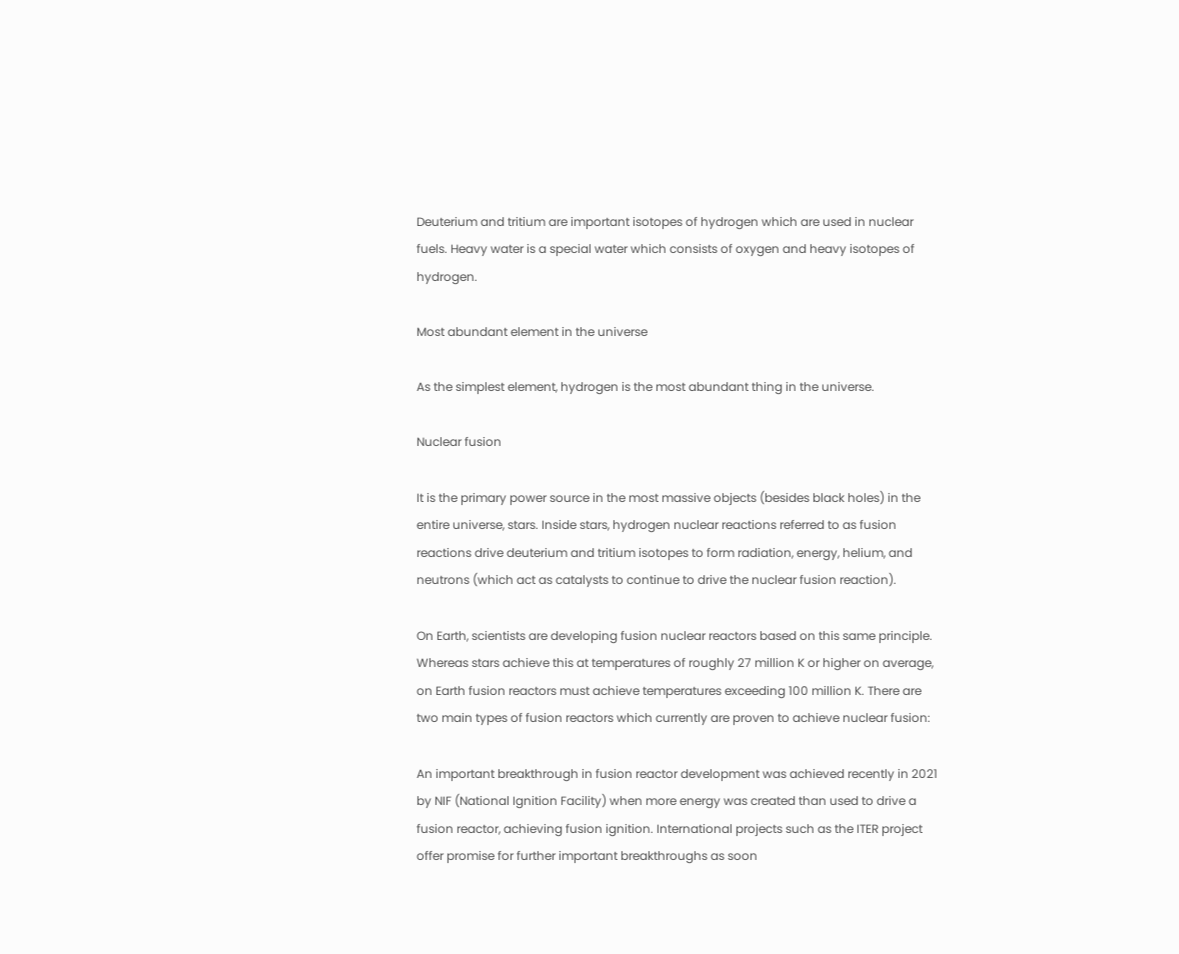Deuterium and tritium are important isotopes of hydrogen which are used in nuclear fuels. Heavy water is a special water which consists of oxygen and heavy isotopes of hydrogen.

Most abundant element in the universe

As the simplest element, hydrogen is the most abundant thing in the universe.

Nuclear fusion

It is the primary power source in the most massive objects (besides black holes) in the entire universe, stars. Inside stars, hydrogen nuclear reactions referred to as fusion reactions drive deuterium and tritium isotopes to form radiation, energy, helium, and neutrons (which act as catalysts to continue to drive the nuclear fusion reaction).

On Earth, scientists are developing fusion nuclear reactors based on this same principle. Whereas stars achieve this at temperatures of roughly 27 million K or higher on average, on Earth fusion reactors must achieve temperatures exceeding 100 million K. There are two main types of fusion reactors which currently are proven to achieve nuclear fusion:

An important breakthrough in fusion reactor development was achieved recently in 2021 by NIF (National Ignition Facility) when more energy was created than used to drive a fusion reactor, achieving fusion ignition. International projects such as the ITER project offer promise for further important breakthroughs as soon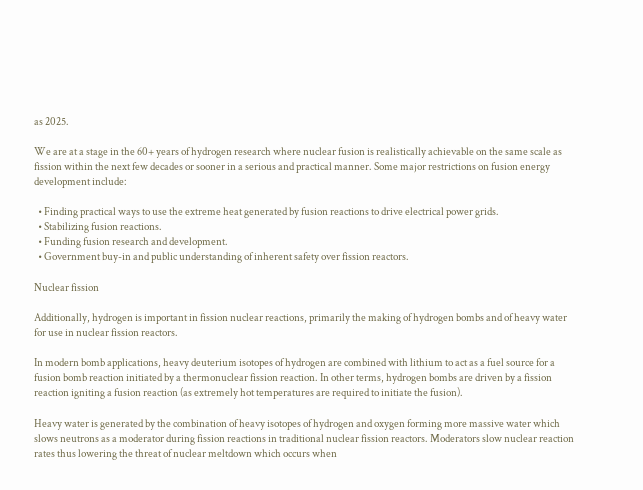as 2025.

We are at a stage in the 60+ years of hydrogen research where nuclear fusion is realistically achievable on the same scale as fission within the next few decades or sooner in a serious and practical manner. Some major restrictions on fusion energy development include:

  • Finding practical ways to use the extreme heat generated by fusion reactions to drive electrical power grids.
  • Stabilizing fusion reactions.
  • Funding fusion research and development.
  • Government buy-in and public understanding of inherent safety over fission reactors.

Nuclear fission

Additionally, hydrogen is important in fission nuclear reactions, primarily the making of hydrogen bombs and of heavy water for use in nuclear fission reactors.

In modern bomb applications, heavy deuterium isotopes of hydrogen are combined with lithium to act as a fuel source for a fusion bomb reaction initiated by a thermonuclear fission reaction. In other terms, hydrogen bombs are driven by a fission reaction igniting a fusion reaction (as extremely hot temperatures are required to initiate the fusion).

Heavy water is generated by the combination of heavy isotopes of hydrogen and oxygen forming more massive water which slows neutrons as a moderator during fission reactions in traditional nuclear fission reactors. Moderators slow nuclear reaction rates thus lowering the threat of nuclear meltdown which occurs when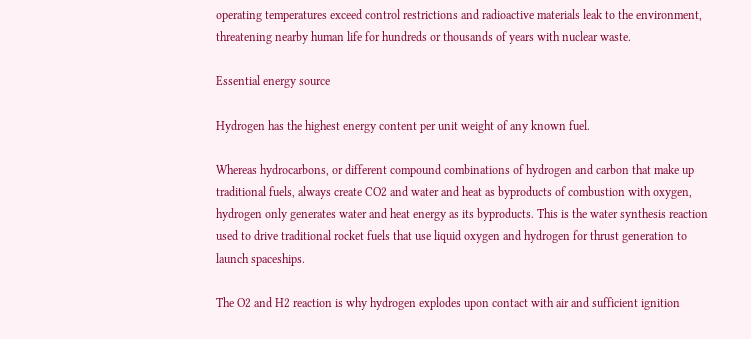operating temperatures exceed control restrictions and radioactive materials leak to the environment, threatening nearby human life for hundreds or thousands of years with nuclear waste.

Essential energy source

Hydrogen has the highest energy content per unit weight of any known fuel.

Whereas hydrocarbons, or different compound combinations of hydrogen and carbon that make up traditional fuels, always create CO2 and water and heat as byproducts of combustion with oxygen, hydrogen only generates water and heat energy as its byproducts. This is the water synthesis reaction used to drive traditional rocket fuels that use liquid oxygen and hydrogen for thrust generation to launch spaceships.

The O2 and H2 reaction is why hydrogen explodes upon contact with air and sufficient ignition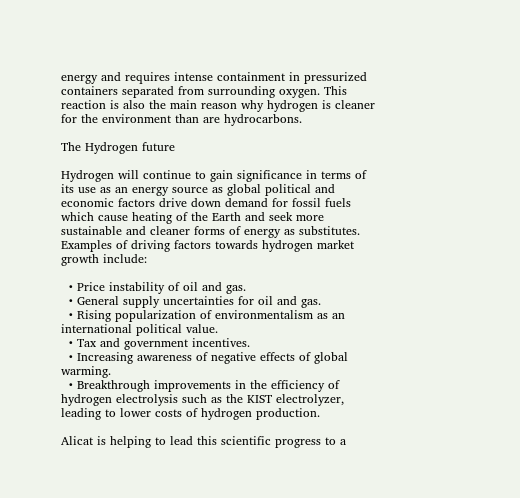energy and requires intense containment in pressurized containers separated from surrounding oxygen. This reaction is also the main reason why hydrogen is cleaner for the environment than are hydrocarbons.

The Hydrogen future

Hydrogen will continue to gain significance in terms of its use as an energy source as global political and economic factors drive down demand for fossil fuels which cause heating of the Earth and seek more sustainable and cleaner forms of energy as substitutes. Examples of driving factors towards hydrogen market growth include:

  • Price instability of oil and gas.
  • General supply uncertainties for oil and gas.
  • Rising popularization of environmentalism as an international political value.
  • Tax and government incentives.
  • Increasing awareness of negative effects of global warming.
  • Breakthrough improvements in the efficiency of hydrogen electrolysis such as the KIST electrolyzer, leading to lower costs of hydrogen production.

Alicat is helping to lead this scientific progress to a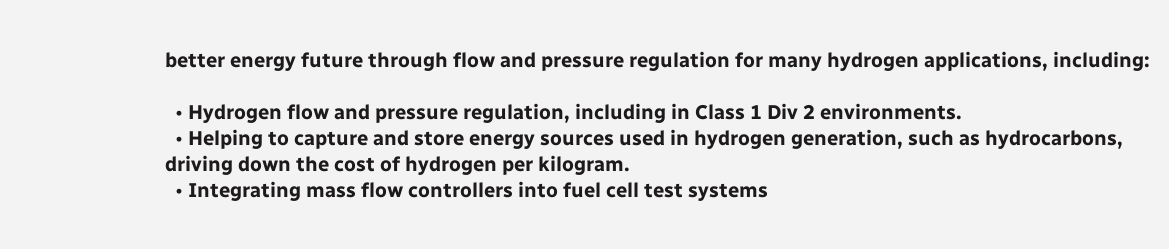better energy future through flow and pressure regulation for many hydrogen applications, including:

  • Hydrogen flow and pressure regulation, including in Class 1 Div 2 environments.
  • Helping to capture and store energy sources used in hydrogen generation, such as hydrocarbons, driving down the cost of hydrogen per kilogram.
  • Integrating mass flow controllers into fuel cell test systems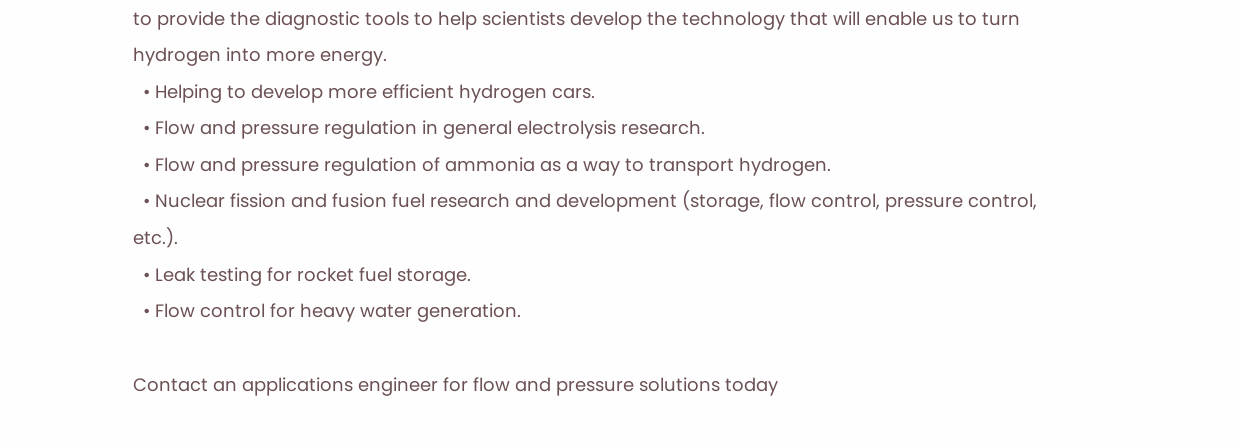to provide the diagnostic tools to help scientists develop the technology that will enable us to turn hydrogen into more energy.
  • Helping to develop more efficient hydrogen cars.
  • Flow and pressure regulation in general electrolysis research.
  • Flow and pressure regulation of ammonia as a way to transport hydrogen.
  • Nuclear fission and fusion fuel research and development (storage, flow control, pressure control, etc.).
  • Leak testing for rocket fuel storage.
  • Flow control for heavy water generation.

Contact an applications engineer for flow and pressure solutions today